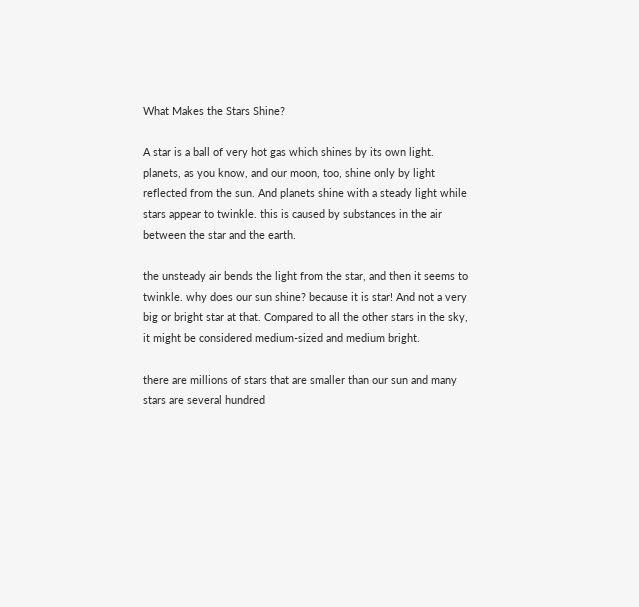What Makes the Stars Shine?

A star is a ball of very hot gas which shines by its own light. planets, as you know, and our moon, too, shine only by light reflected from the sun. And planets shine with a steady light while stars appear to twinkle. this is caused by substances in the air between the star and the earth.

the unsteady air bends the light from the star, and then it seems to twinkle. why does our sun shine? because it is star! And not a very big or bright star at that. Compared to all the other stars in the sky, it might be considered medium-sized and medium bright.

there are millions of stars that are smaller than our sun and many stars are several hundred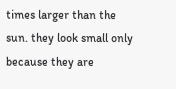times larger than the sun. they look small only because they are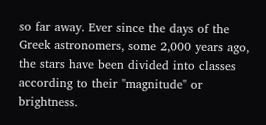so far away. Ever since the days of the Greek astronomers, some 2,000 years ago, the stars have been divided into classes according to their "magnitude" or brightness.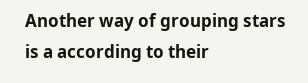Another way of grouping stars is a according to their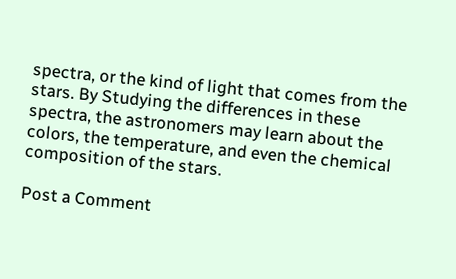spectra, or the kind of light that comes from the stars. By Studying the differences in these spectra, the astronomers may learn about the colors, the temperature, and even the chemical composition of the stars.

Post a Comment